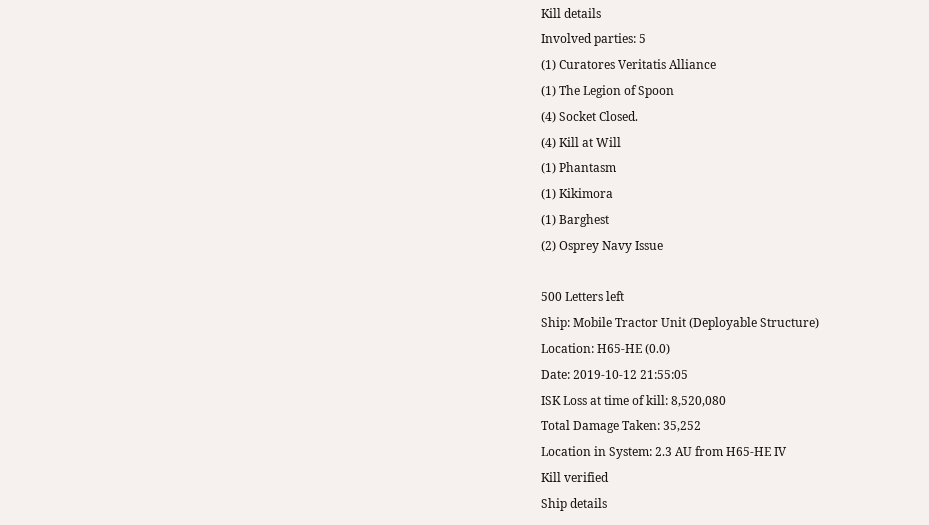Kill details
Involved parties: 5
(1) Curatores Veritatis Alliance
(1) The Legion of Spoon
(4) Socket Closed.
(4) Kill at Will
(1) Phantasm
(1) Kikimora
(1) Barghest
(2) Osprey Navy Issue

500 Letters left
Ship: Mobile Tractor Unit (Deployable Structure)
Location: H65-HE (0.0)
Date: 2019-10-12 21:55:05
ISK Loss at time of kill: 8,520,080
Total Damage Taken: 35,252
Location in System: 2.3 AU from H65-HE IV
Kill verified
Ship details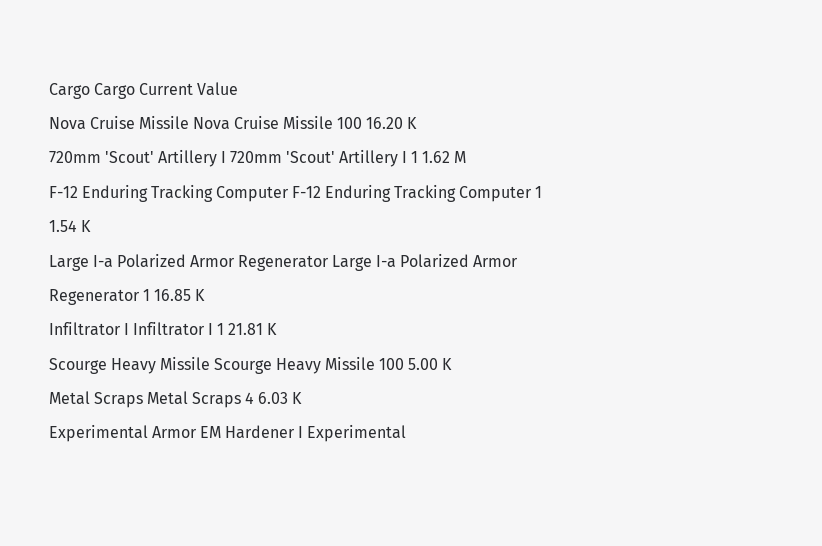Cargo Cargo Current Value
Nova Cruise Missile Nova Cruise Missile 100 16.20 K
720mm 'Scout' Artillery I 720mm 'Scout' Artillery I 1 1.62 M
F-12 Enduring Tracking Computer F-12 Enduring Tracking Computer 1 1.54 K
Large I-a Polarized Armor Regenerator Large I-a Polarized Armor Regenerator 1 16.85 K
Infiltrator I Infiltrator I 1 21.81 K
Scourge Heavy Missile Scourge Heavy Missile 100 5.00 K
Metal Scraps Metal Scraps 4 6.03 K
Experimental Armor EM Hardener I Experimental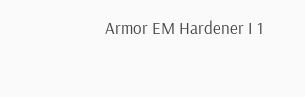Armor EM Hardener I 1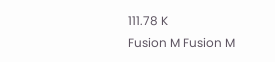111.78 K
Fusion M Fusion M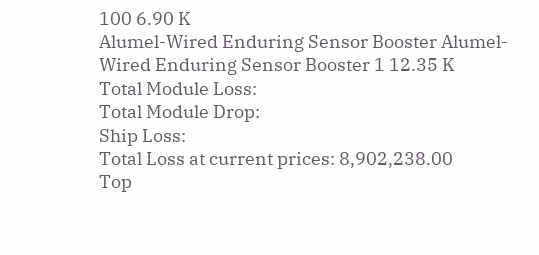100 6.90 K
Alumel-Wired Enduring Sensor Booster Alumel-Wired Enduring Sensor Booster 1 12.35 K
Total Module Loss:
Total Module Drop:
Ship Loss:
Total Loss at current prices: 8,902,238.00
Top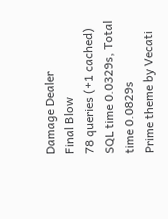Damage Dealer
Final Blow
78 queries (+1 cached) SQL time 0.0329s, Total time 0.0829s
Prime theme by Vecati